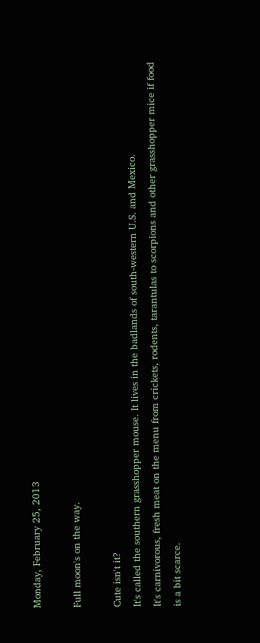Monday, February 25, 2013

Full moon's on the way.

Cute isn't it?
It's called the southern grasshopper mouse. It lives in the badlands of south-western U.S. and Mexico.
It's carnivorous, fresh meat on the menu from crickets, rodents, tarantulas to scorpions and other grasshopper mice if food is a bit scarce.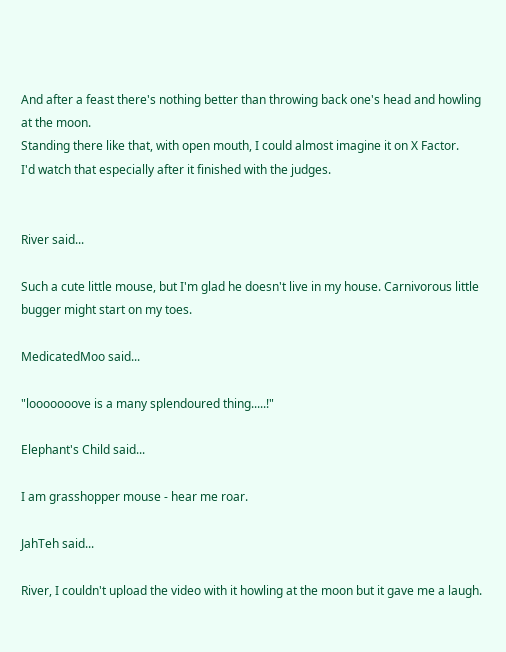And after a feast there's nothing better than throwing back one's head and howling at the moon.
Standing there like that, with open mouth, I could almost imagine it on X Factor.
I'd watch that especially after it finished with the judges.


River said...

Such a cute little mouse, but I'm glad he doesn't live in my house. Carnivorous little bugger might start on my toes.

MedicatedMoo said...

"looooooove is a many splendoured thing.....!"

Elephant's Child said...

I am grasshopper mouse - hear me roar.

JahTeh said...

River, I couldn't upload the video with it howling at the moon but it gave me a laugh.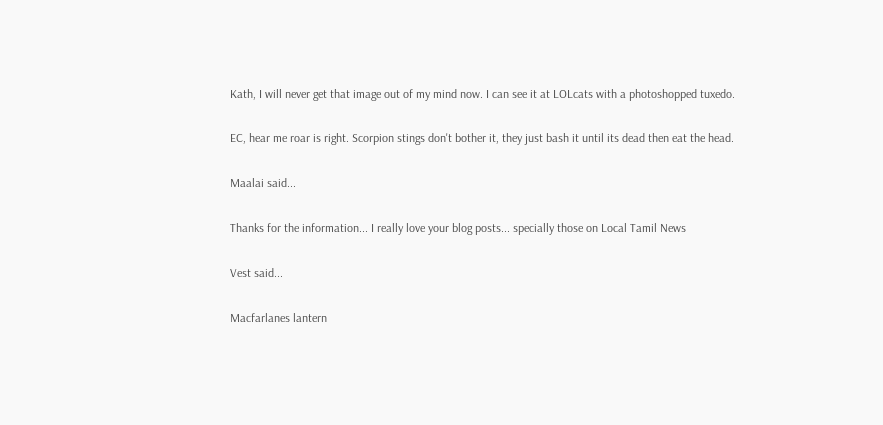Kath, I will never get that image out of my mind now. I can see it at LOLcats with a photoshopped tuxedo.

EC, hear me roar is right. Scorpion stings don't bother it, they just bash it until its dead then eat the head.

Maalai said...

Thanks for the information... I really love your blog posts... specially those on Local Tamil News

Vest said...

Macfarlanes lantern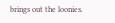brings out the loonies.